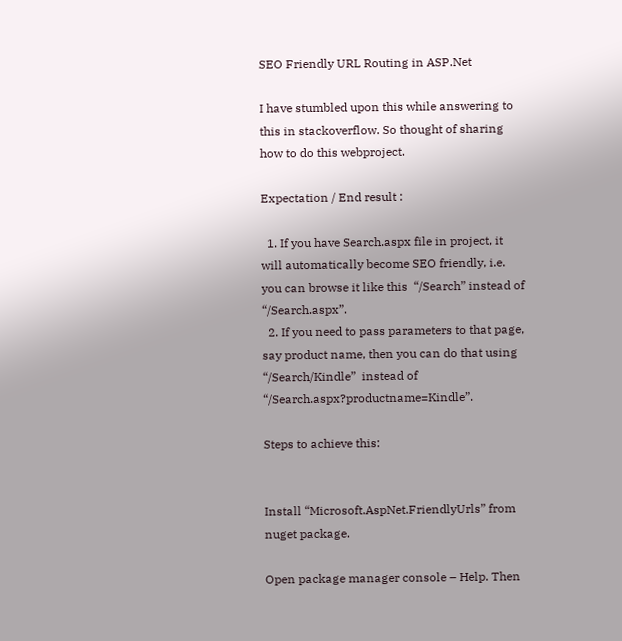SEO Friendly URL Routing in ASP.Net

I have stumbled upon this while answering to this in stackoverflow. So thought of sharing how to do this webproject.

Expectation / End result :

  1. If you have Search.aspx file in project, it will automatically become SEO friendly, i.e. you can browse it like this  “/Search” instead of “/Search.aspx”.
  2. If you need to pass parameters to that page, say product name, then you can do that using “/Search/Kindle”  instead of “/Search.aspx?productname=Kindle”.

Steps to achieve this:


Install “Microsoft.AspNet.FriendlyUrls” from nuget package.

Open package manager console – Help. Then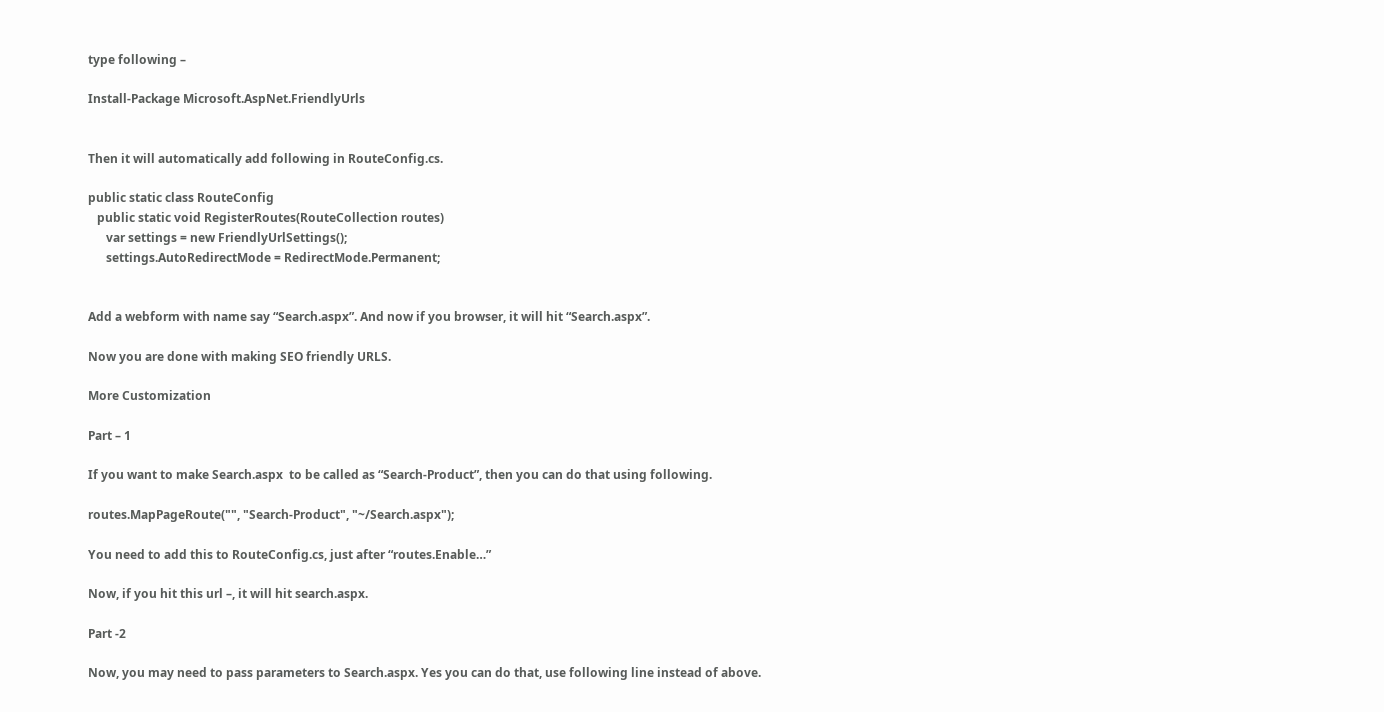type following –

Install-Package Microsoft.AspNet.FriendlyUrls


Then it will automatically add following in RouteConfig.cs.

public static class RouteConfig
   public static void RegisterRoutes(RouteCollection routes)
      var settings = new FriendlyUrlSettings();
      settings.AutoRedirectMode = RedirectMode.Permanent;


Add a webform with name say “Search.aspx”. And now if you browser, it will hit “Search.aspx”.

Now you are done with making SEO friendly URLS.

More Customization

Part – 1

If you want to make Search.aspx  to be called as “Search-Product”, then you can do that using following.

routes.MapPageRoute("", "Search-Product", "~/Search.aspx");

You need to add this to RouteConfig.cs, just after “routes.Enable…”

Now, if you hit this url –, it will hit search.aspx.

Part -2

Now, you may need to pass parameters to Search.aspx. Yes you can do that, use following line instead of above.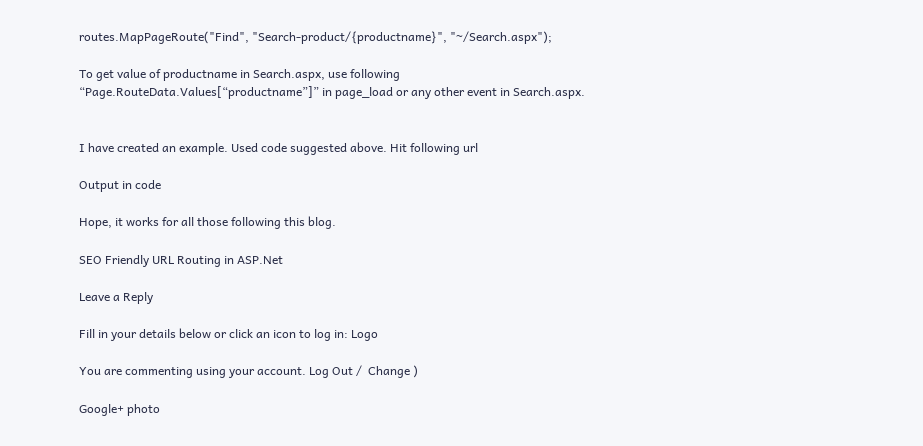routes.MapPageRoute("Find", "Search-product/{productname}", "~/Search.aspx");

To get value of productname in Search.aspx, use following “Page.RouteData.Values[“productname”]” in page_load or any other event in Search.aspx.


I have created an example. Used code suggested above. Hit following url

Output in code

Hope, it works for all those following this blog.

SEO Friendly URL Routing in ASP.Net

Leave a Reply

Fill in your details below or click an icon to log in: Logo

You are commenting using your account. Log Out /  Change )

Google+ photo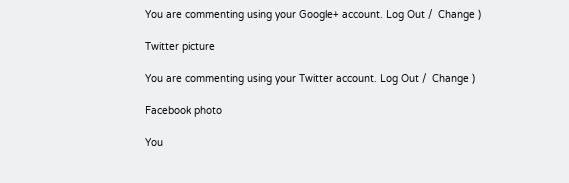You are commenting using your Google+ account. Log Out /  Change )

Twitter picture

You are commenting using your Twitter account. Log Out /  Change )

Facebook photo

You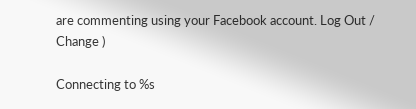are commenting using your Facebook account. Log Out /  Change )

Connecting to %s